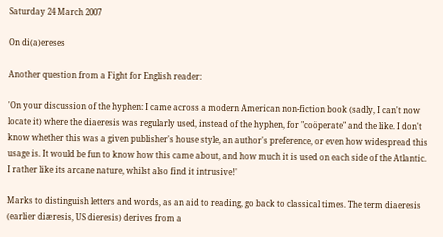Saturday 24 March 2007

On di(a)ereses

Another question from a Fight for English reader:

'On your discussion of the hyphen: I came across a modern American non-fiction book (sadly, I can't now locate it) where the diaeresis was regularly used, instead of the hyphen, for "coöperate" and the like. I don't know whether this was a given publisher's house style, an author's preference, or even how widespread this usage is. It would be fun to know how this came about, and how much it is used on each side of the Atlantic. I rather like its arcane nature, whilst also find it intrusive!'

Marks to distinguish letters and words, as an aid to reading, go back to classical times. The term diaeresis (earlier diæresis, US dieresis) derives from a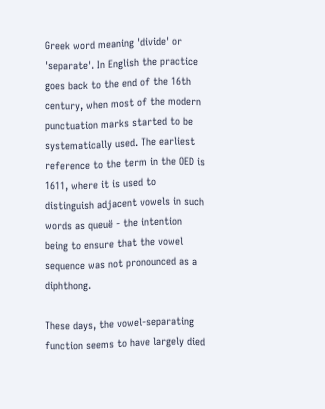Greek word meaning 'divide' or 'separate'. In English the practice goes back to the end of the 16th century, when most of the modern punctuation marks started to be systematically used. The earliest reference to the term in the OED is 1611, where it is used to distinguish adjacent vowels in such words as queuë - the intention being to ensure that the vowel sequence was not pronounced as a diphthong.

These days, the vowel-separating function seems to have largely died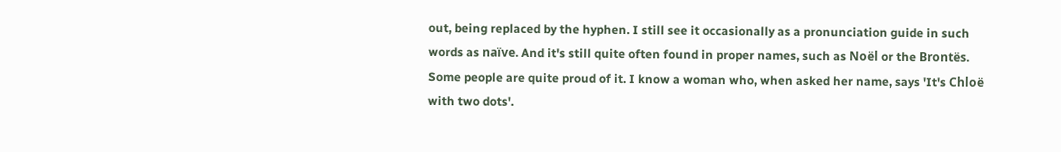out, being replaced by the hyphen. I still see it occasionally as a pronunciation guide in such words as naïve. And it's still quite often found in proper names, such as Noël or the Brontës. Some people are quite proud of it. I know a woman who, when asked her name, says 'It's Chloë with two dots'.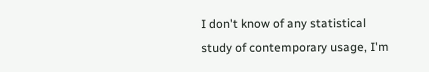I don't know of any statistical study of contemporary usage, I'm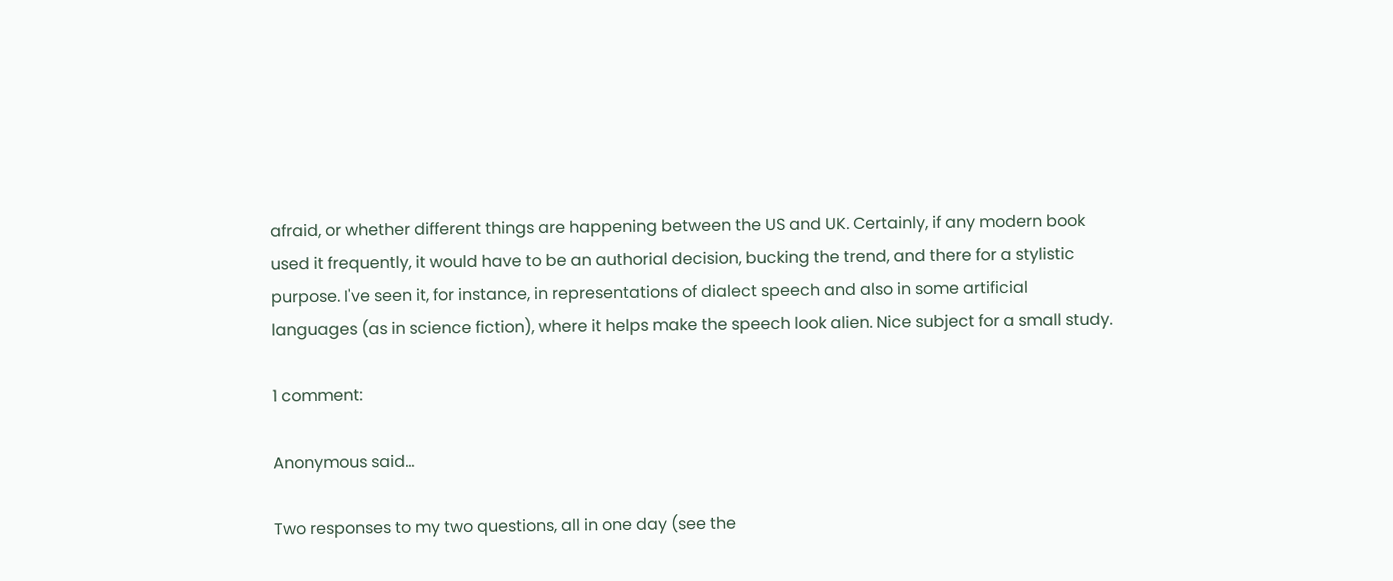afraid, or whether different things are happening between the US and UK. Certainly, if any modern book used it frequently, it would have to be an authorial decision, bucking the trend, and there for a stylistic purpose. I've seen it, for instance, in representations of dialect speech and also in some artificial languages (as in science fiction), where it helps make the speech look alien. Nice subject for a small study.

1 comment:

Anonymous said...

Two responses to my two questions, all in one day (see the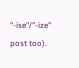"-ise"/"-ize" post too).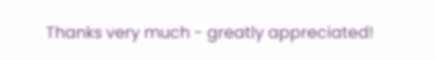Thanks very much - greatly appreciated!